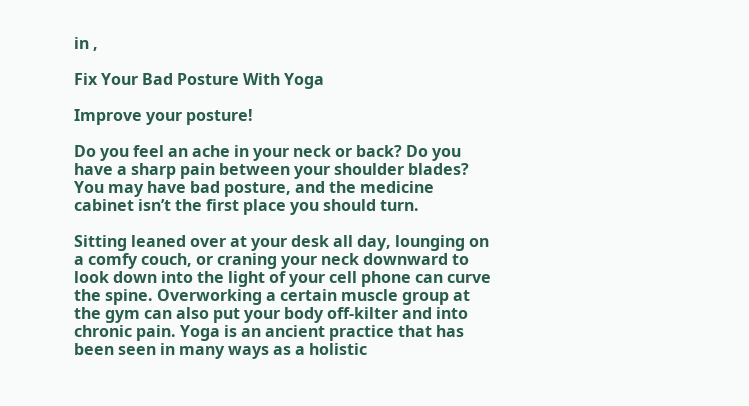in ,

Fix Your Bad Posture With Yoga

Improve your posture!

Do you feel an ache in your neck or back? Do you have a sharp pain between your shoulder blades? You may have bad posture, and the medicine cabinet isn’t the first place you should turn.

Sitting leaned over at your desk all day, lounging on a comfy couch, or craning your neck downward to look down into the light of your cell phone can curve the spine. Overworking a certain muscle group at the gym can also put your body off-kilter and into chronic pain. Yoga is an ancient practice that has been seen in many ways as a holistic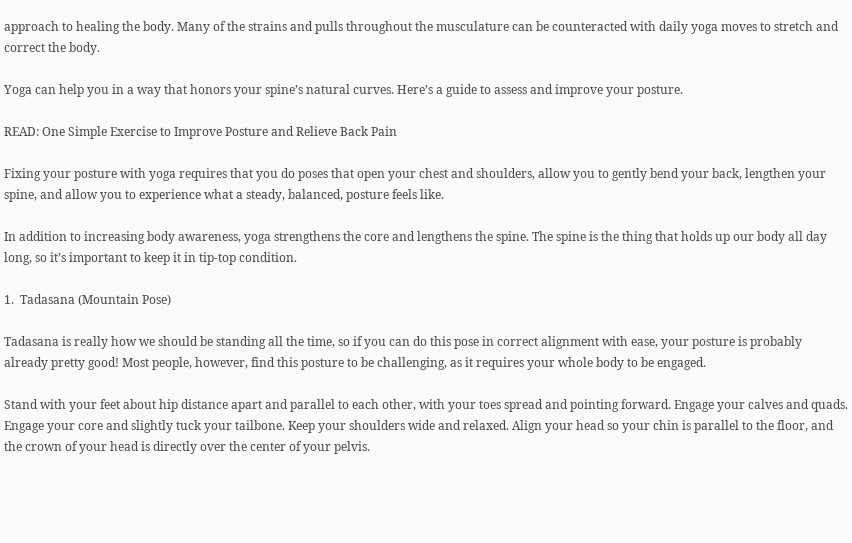approach to healing the body. Many of the strains and pulls throughout the musculature can be counteracted with daily yoga moves to stretch and correct the body.

Yoga can help you in a way that honors your spine’s natural curves. Here’s a guide to assess and improve your posture.

READ: One Simple Exercise to Improve Posture and Relieve Back Pain

Fixing your posture with yoga requires that you do poses that open your chest and shoulders, allow you to gently bend your back, lengthen your spine, and allow you to experience what a steady, balanced, posture feels like.

In addition to increasing body awareness, yoga strengthens the core and lengthens the spine. The spine is the thing that holds up our body all day long, so it’s important to keep it in tip-top condition.

1.  Tadasana (Mountain Pose)

Tadasana is really how we should be standing all the time, so if you can do this pose in correct alignment with ease, your posture is probably already pretty good! Most people, however, find this posture to be challenging, as it requires your whole body to be engaged.

Stand with your feet about hip distance apart and parallel to each other, with your toes spread and pointing forward. Engage your calves and quads. Engage your core and slightly tuck your tailbone. Keep your shoulders wide and relaxed. Align your head so your chin is parallel to the floor, and the crown of your head is directly over the center of your pelvis.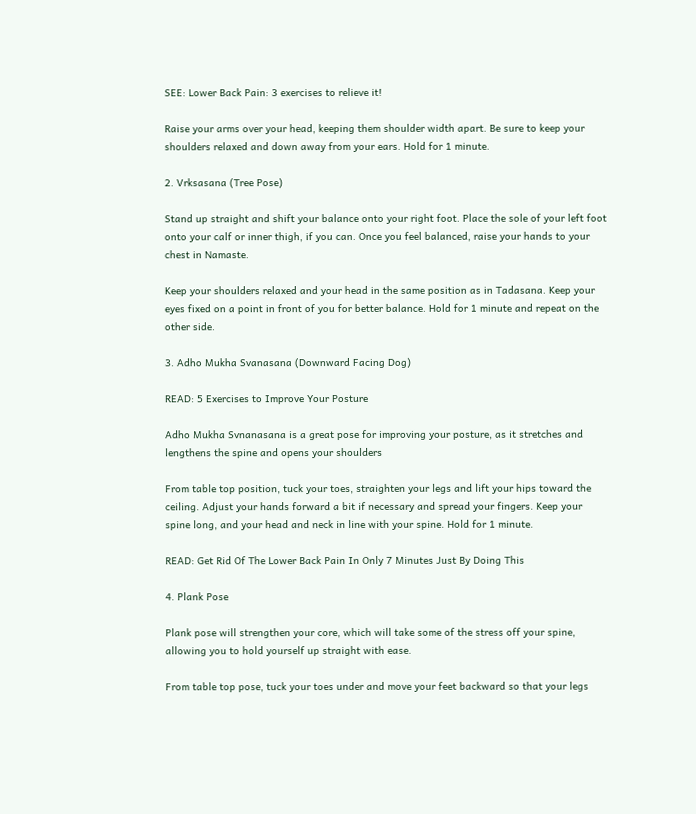SEE: Lower Back Pain: 3 exercises to relieve it!

Raise your arms over your head, keeping them shoulder width apart. Be sure to keep your shoulders relaxed and down away from your ears. Hold for 1 minute.

2. Vrksasana (Tree Pose)

Stand up straight and shift your balance onto your right foot. Place the sole of your left foot onto your calf or inner thigh, if you can. Once you feel balanced, raise your hands to your chest in Namaste.

Keep your shoulders relaxed and your head in the same position as in Tadasana. Keep your eyes fixed on a point in front of you for better balance. Hold for 1 minute and repeat on the other side.

3. Adho Mukha Svanasana (Downward Facing Dog)

READ: 5 Exercises to Improve Your Posture

Adho Mukha Svnanasana is a great pose for improving your posture, as it stretches and lengthens the spine and opens your shoulders

From table top position, tuck your toes, straighten your legs and lift your hips toward the ceiling. Adjust your hands forward a bit if necessary and spread your fingers. Keep your spine long, and your head and neck in line with your spine. Hold for 1 minute.

READ: Get Rid Of The Lower Back Pain In Only 7 Minutes Just By Doing This

4. Plank Pose

Plank pose will strengthen your core, which will take some of the stress off your spine, allowing you to hold yourself up straight with ease.

From table top pose, tuck your toes under and move your feet backward so that your legs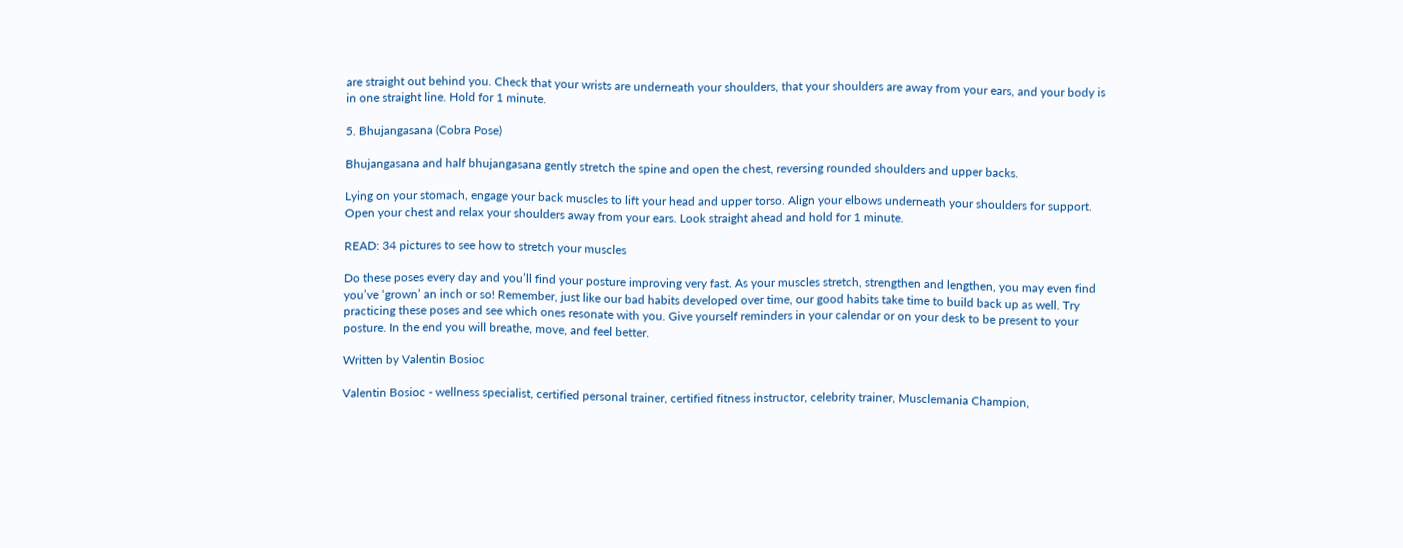are straight out behind you. Check that your wrists are underneath your shoulders, that your shoulders are away from your ears, and your body is in one straight line. Hold for 1 minute.

5. Bhujangasana (Cobra Pose)

Bhujangasana and half bhujangasana gently stretch the spine and open the chest, reversing rounded shoulders and upper backs.

Lying on your stomach, engage your back muscles to lift your head and upper torso. Align your elbows underneath your shoulders for support. Open your chest and relax your shoulders away from your ears. Look straight ahead and hold for 1 minute.

READ: 34 pictures to see how to stretch your muscles

Do these poses every day and you’ll find your posture improving very fast. As your muscles stretch, strengthen and lengthen, you may even find you’ve ‘grown’ an inch or so! Remember, just like our bad habits developed over time, our good habits take time to build back up as well. Try practicing these poses and see which ones resonate with you. Give yourself reminders in your calendar or on your desk to be present to your posture. In the end you will breathe, move, and feel better.

Written by Valentin Bosioc

Valentin Bosioc - wellness specialist, certified personal trainer, certified fitness instructor, celebrity trainer, Musclemania Champion,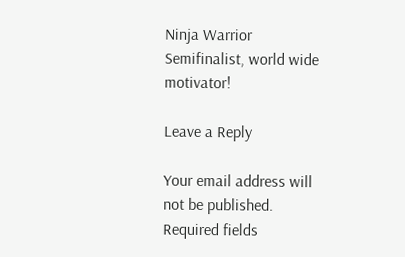Ninja Warrior Semifinalist, world wide motivator!

Leave a Reply

Your email address will not be published. Required fields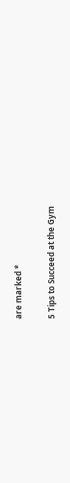are marked *

5 Tips to Succeed at the Gym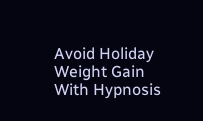Avoid Holiday Weight Gain With Hypnosis